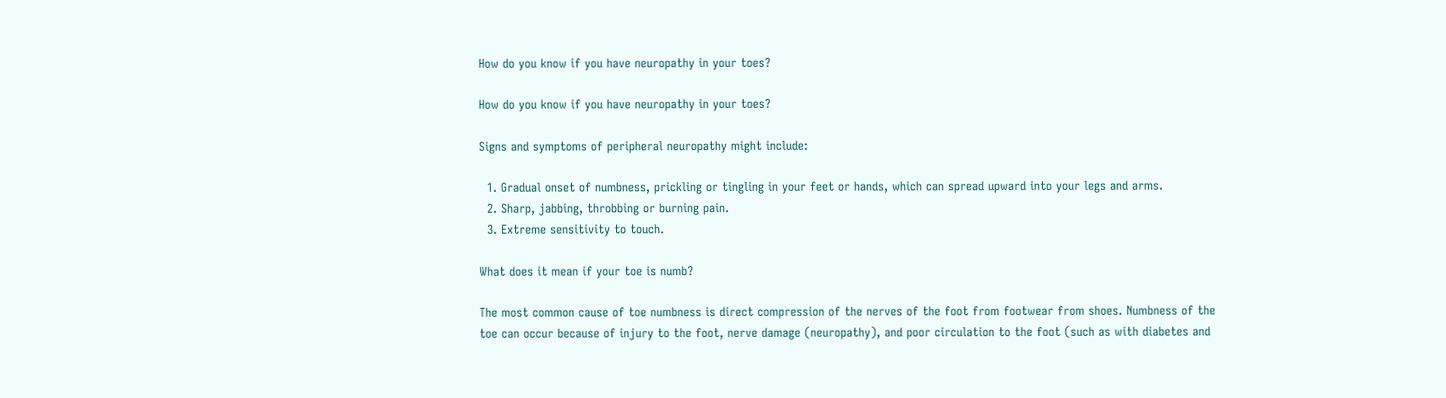How do you know if you have neuropathy in your toes?

How do you know if you have neuropathy in your toes?

Signs and symptoms of peripheral neuropathy might include:

  1. Gradual onset of numbness, prickling or tingling in your feet or hands, which can spread upward into your legs and arms.
  2. Sharp, jabbing, throbbing or burning pain.
  3. Extreme sensitivity to touch.

What does it mean if your toe is numb?

The most common cause of toe numbness is direct compression of the nerves of the foot from footwear from shoes. Numbness of the toe can occur because of injury to the foot, nerve damage (neuropathy), and poor circulation to the foot (such as with diabetes and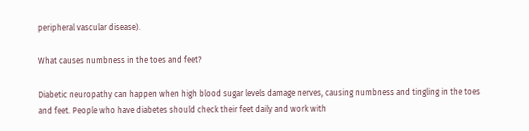peripheral vascular disease).

What causes numbness in the toes and feet?

Diabetic neuropathy can happen when high blood sugar levels damage nerves, causing numbness and tingling in the toes and feet. People who have diabetes should check their feet daily and work with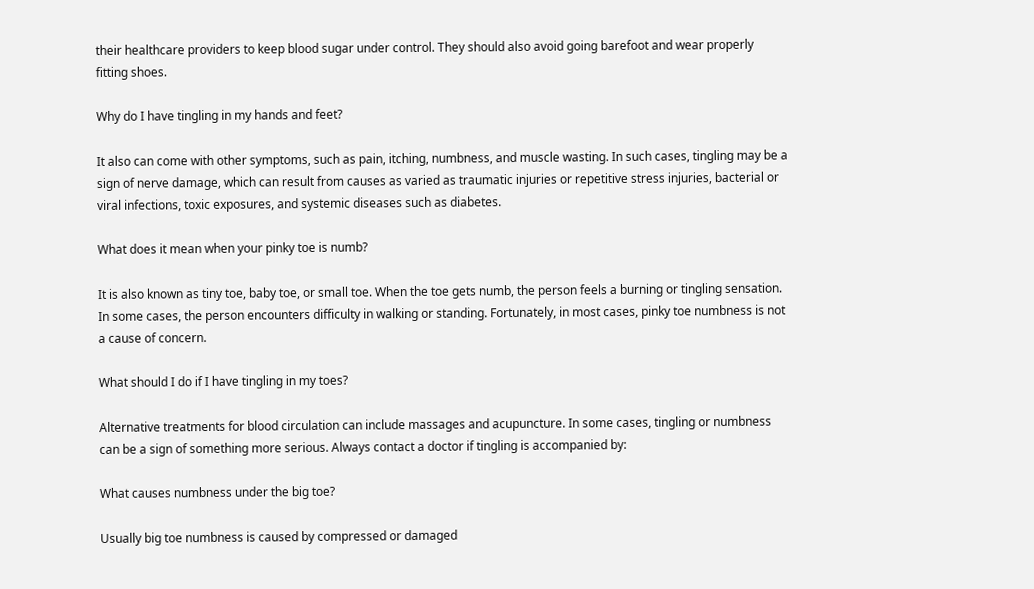their healthcare providers to keep blood sugar under control. They should also avoid going barefoot and wear properly fitting shoes.

Why do I have tingling in my hands and feet?

It also can come with other symptoms, such as pain, itching, numbness, and muscle wasting. In such cases, tingling may be a sign of nerve damage, which can result from causes as varied as traumatic injuries or repetitive stress injuries, bacterial or viral infections, toxic exposures, and systemic diseases such as diabetes.

What does it mean when your pinky toe is numb?

It is also known as tiny toe, baby toe, or small toe. When the toe gets numb, the person feels a burning or tingling sensation. In some cases, the person encounters difficulty in walking or standing. Fortunately, in most cases, pinky toe numbness is not a cause of concern.

What should I do if I have tingling in my toes?

Alternative treatments for blood circulation can include massages and acupuncture. In some cases, tingling or numbness can be a sign of something more serious. Always contact a doctor if tingling is accompanied by:

What causes numbness under the big toe?

Usually big toe numbness is caused by compressed or damaged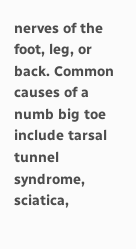nerves of the foot, leg, or back. Common causes of a numb big toe include tarsal tunnel syndrome, sciatica,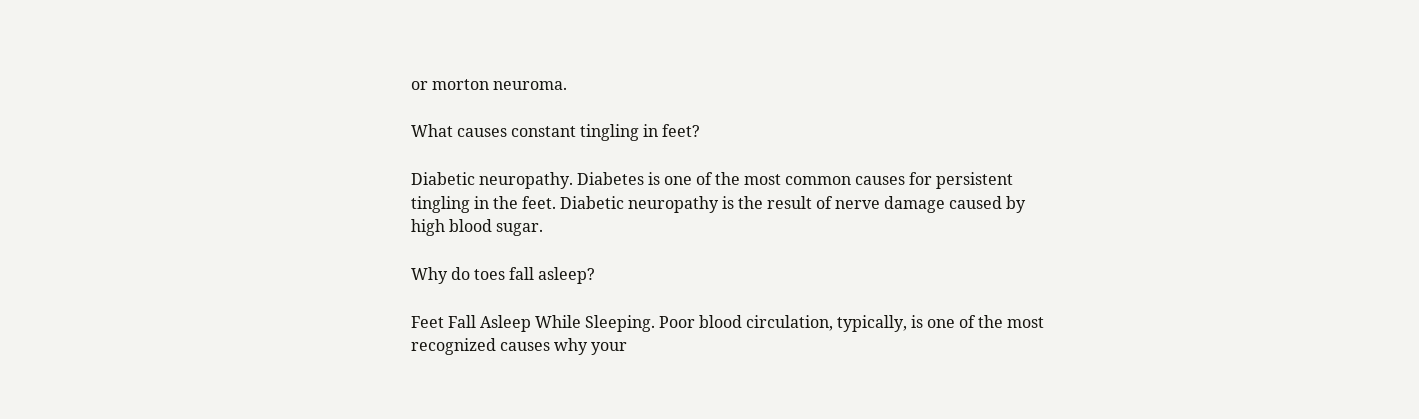or morton neuroma.

What causes constant tingling in feet?

Diabetic neuropathy. Diabetes is one of the most common causes for persistent tingling in the feet. Diabetic neuropathy is the result of nerve damage caused by high blood sugar.

Why do toes fall asleep?

Feet Fall Asleep While Sleeping. Poor blood circulation, typically, is one of the most recognized causes why your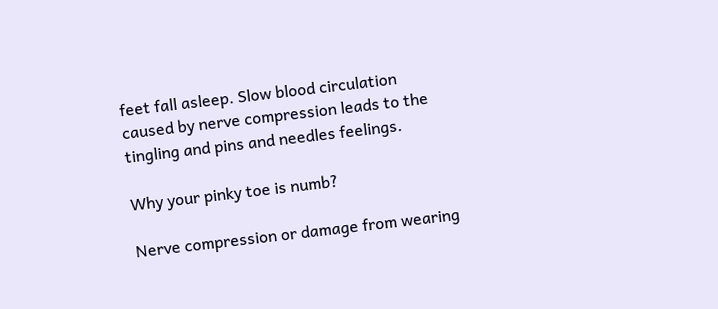feet fall asleep. Slow blood circulation caused by nerve compression leads to the tingling and pins and needles feelings.

Why your pinky toe is numb?

Nerve compression or damage from wearing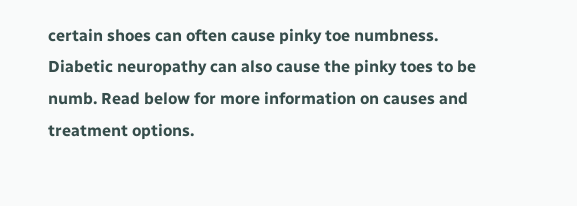certain shoes can often cause pinky toe numbness. Diabetic neuropathy can also cause the pinky toes to be numb. Read below for more information on causes and treatment options.